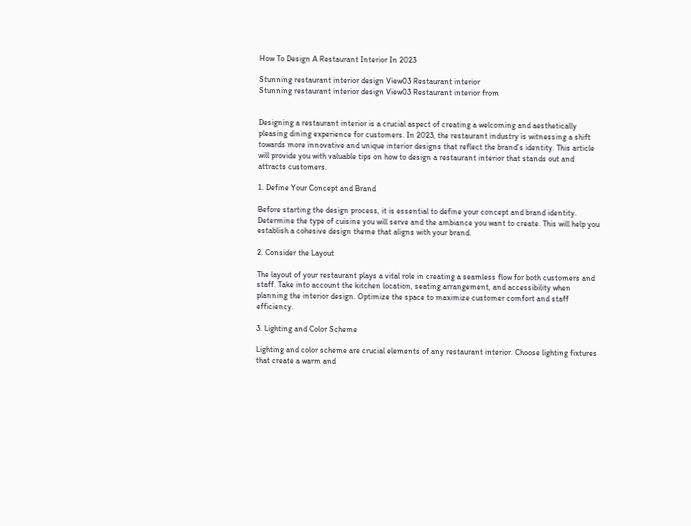How To Design A Restaurant Interior In 2023

Stunning restaurant interior design View03 Restaurant interior
Stunning restaurant interior design View03 Restaurant interior from


Designing a restaurant interior is a crucial aspect of creating a welcoming and aesthetically pleasing dining experience for customers. In 2023, the restaurant industry is witnessing a shift towards more innovative and unique interior designs that reflect the brand’s identity. This article will provide you with valuable tips on how to design a restaurant interior that stands out and attracts customers.

1. Define Your Concept and Brand

Before starting the design process, it is essential to define your concept and brand identity. Determine the type of cuisine you will serve and the ambiance you want to create. This will help you establish a cohesive design theme that aligns with your brand.

2. Consider the Layout

The layout of your restaurant plays a vital role in creating a seamless flow for both customers and staff. Take into account the kitchen location, seating arrangement, and accessibility when planning the interior design. Optimize the space to maximize customer comfort and staff efficiency.

3. Lighting and Color Scheme

Lighting and color scheme are crucial elements of any restaurant interior. Choose lighting fixtures that create a warm and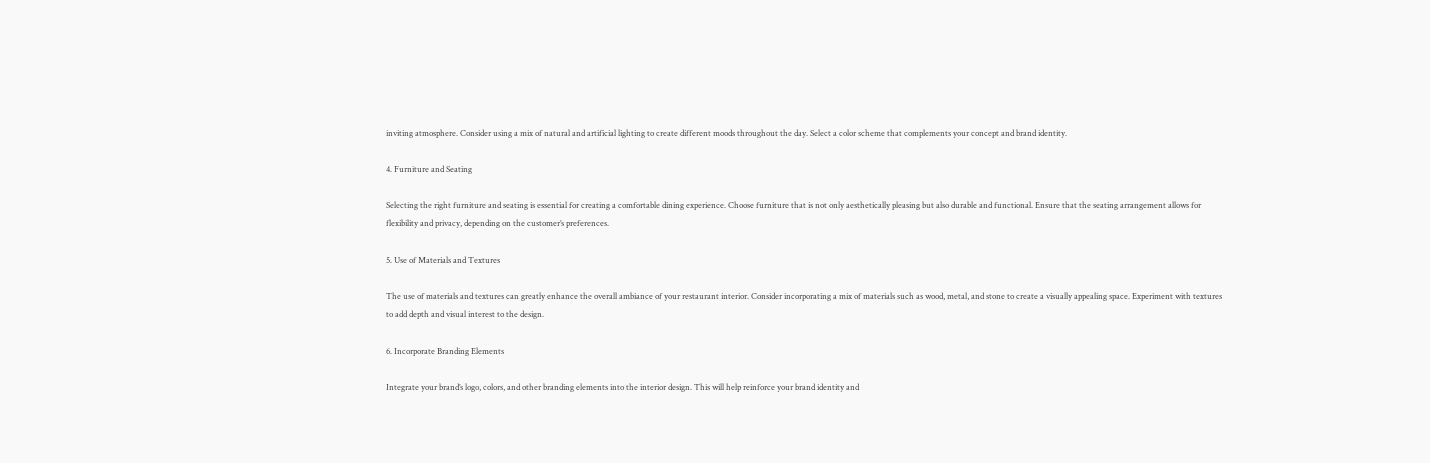inviting atmosphere. Consider using a mix of natural and artificial lighting to create different moods throughout the day. Select a color scheme that complements your concept and brand identity.

4. Furniture and Seating

Selecting the right furniture and seating is essential for creating a comfortable dining experience. Choose furniture that is not only aesthetically pleasing but also durable and functional. Ensure that the seating arrangement allows for flexibility and privacy, depending on the customer’s preferences.

5. Use of Materials and Textures

The use of materials and textures can greatly enhance the overall ambiance of your restaurant interior. Consider incorporating a mix of materials such as wood, metal, and stone to create a visually appealing space. Experiment with textures to add depth and visual interest to the design.

6. Incorporate Branding Elements

Integrate your brand’s logo, colors, and other branding elements into the interior design. This will help reinforce your brand identity and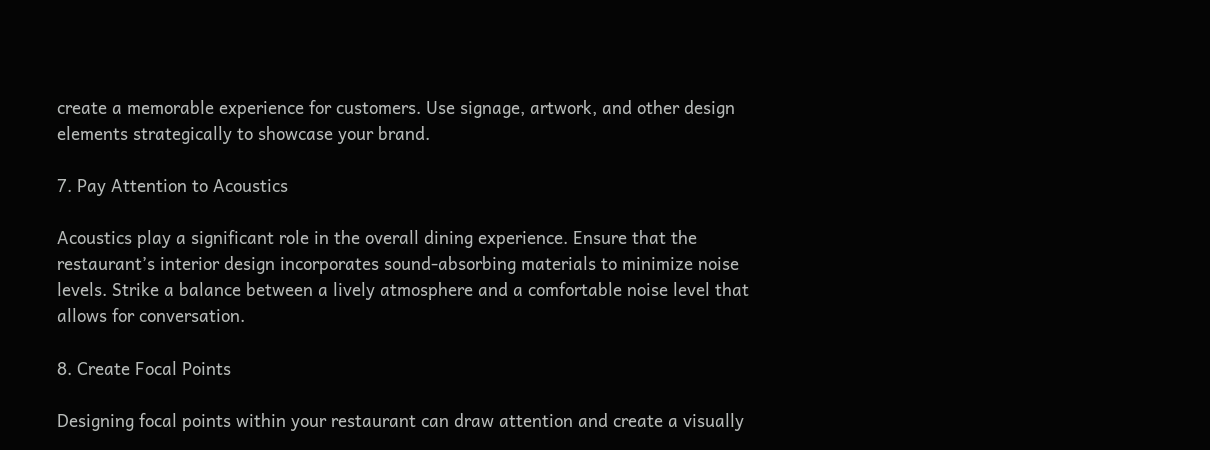create a memorable experience for customers. Use signage, artwork, and other design elements strategically to showcase your brand.

7. Pay Attention to Acoustics

Acoustics play a significant role in the overall dining experience. Ensure that the restaurant’s interior design incorporates sound-absorbing materials to minimize noise levels. Strike a balance between a lively atmosphere and a comfortable noise level that allows for conversation.

8. Create Focal Points

Designing focal points within your restaurant can draw attention and create a visually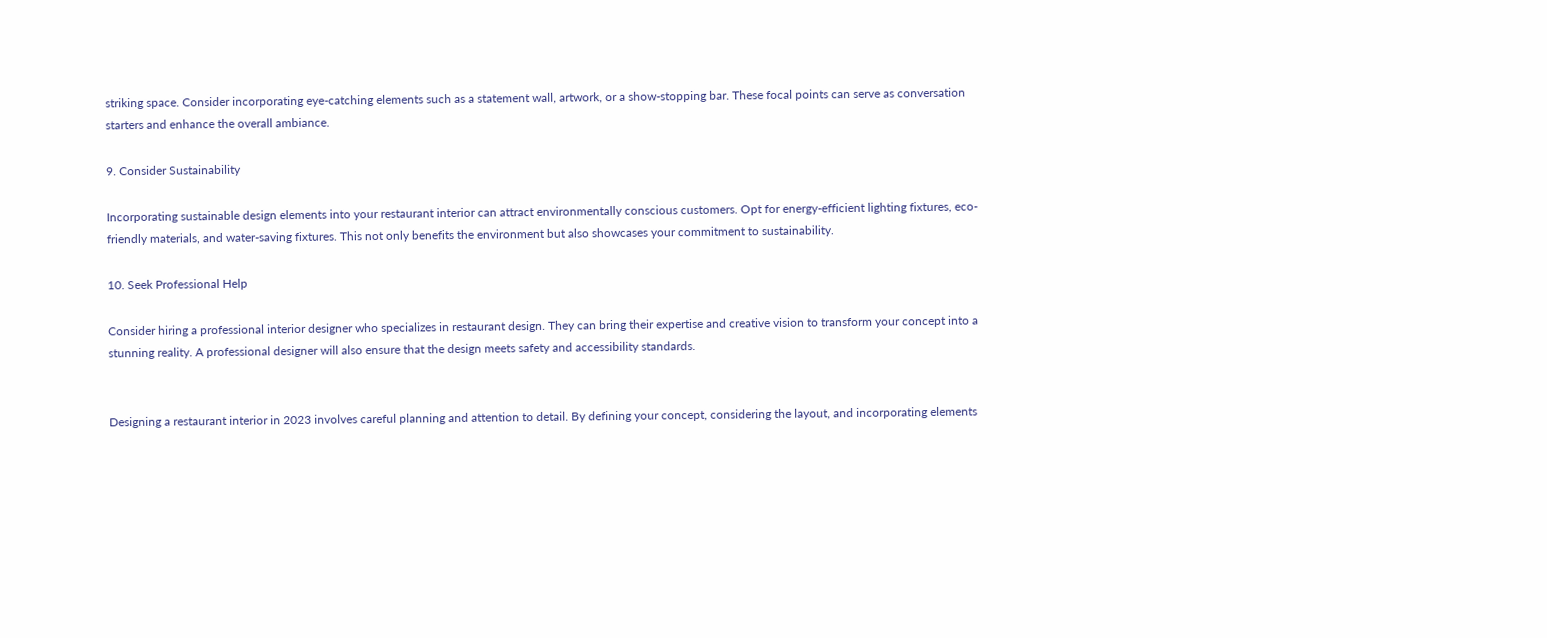striking space. Consider incorporating eye-catching elements such as a statement wall, artwork, or a show-stopping bar. These focal points can serve as conversation starters and enhance the overall ambiance.

9. Consider Sustainability

Incorporating sustainable design elements into your restaurant interior can attract environmentally conscious customers. Opt for energy-efficient lighting fixtures, eco-friendly materials, and water-saving fixtures. This not only benefits the environment but also showcases your commitment to sustainability.

10. Seek Professional Help

Consider hiring a professional interior designer who specializes in restaurant design. They can bring their expertise and creative vision to transform your concept into a stunning reality. A professional designer will also ensure that the design meets safety and accessibility standards.


Designing a restaurant interior in 2023 involves careful planning and attention to detail. By defining your concept, considering the layout, and incorporating elements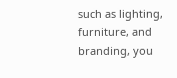such as lighting, furniture, and branding, you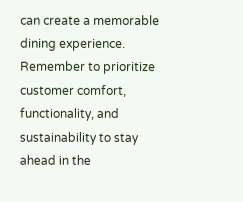can create a memorable dining experience. Remember to prioritize customer comfort, functionality, and sustainability to stay ahead in the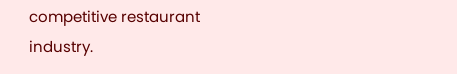competitive restaurant industry.